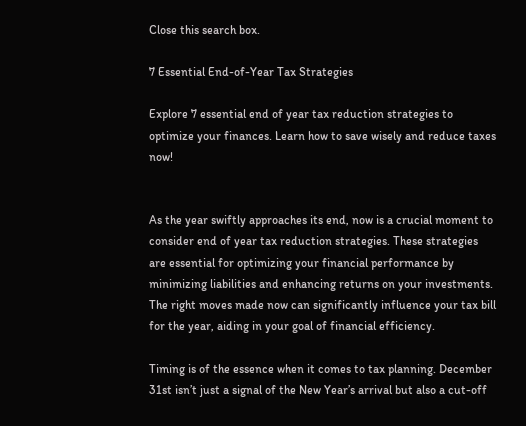Close this search box.

7 Essential End-of-Year Tax Strategies

Explore 7 essential end of year tax reduction strategies to optimize your finances. Learn how to save wisely and reduce taxes now!


As the year swiftly approaches its end, now is a crucial moment to consider end of year tax reduction strategies. These strategies are essential for optimizing your financial performance by minimizing liabilities and enhancing returns on your investments. The right moves made now can significantly influence your tax bill for the year, aiding in your goal of financial efficiency.

Timing is of the essence when it comes to tax planning. December 31st isn’t just a signal of the New Year’s arrival but also a cut-off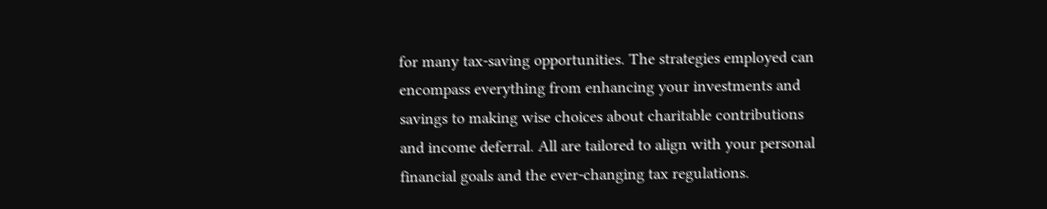for many tax-saving opportunities. The strategies employed can encompass everything from enhancing your investments and savings to making wise choices about charitable contributions and income deferral. All are tailored to align with your personal financial goals and the ever-changing tax regulations.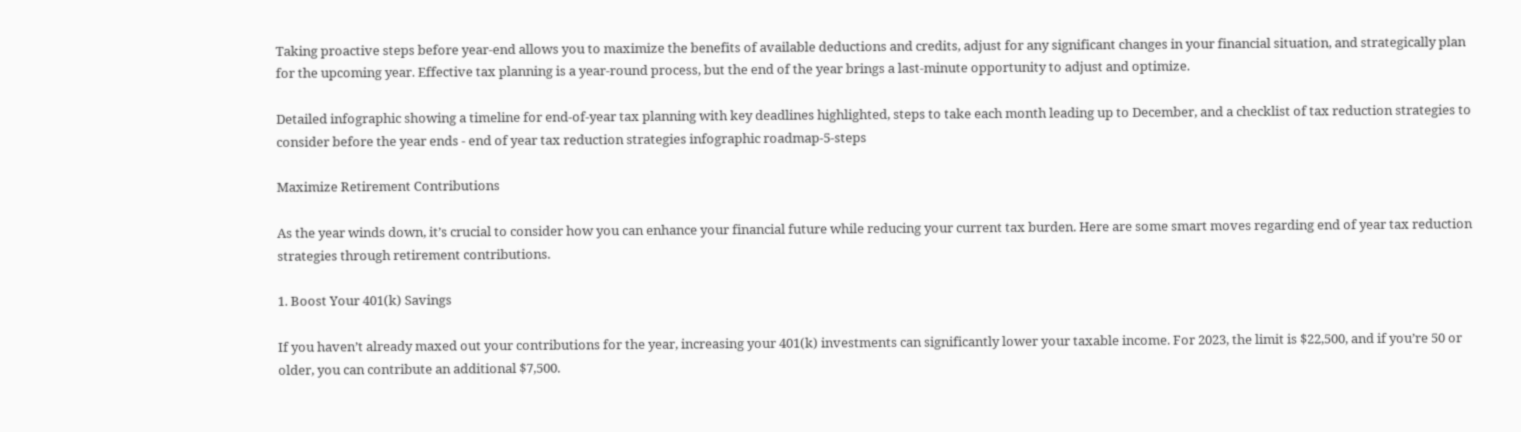Taking proactive steps before year-end allows you to maximize the benefits of available deductions and credits, adjust for any significant changes in your financial situation, and strategically plan for the upcoming year. Effective tax planning is a year-round process, but the end of the year brings a last-minute opportunity to adjust and optimize.

Detailed infographic showing a timeline for end-of-year tax planning with key deadlines highlighted, steps to take each month leading up to December, and a checklist of tax reduction strategies to consider before the year ends - end of year tax reduction strategies infographic roadmap-5-steps

Maximize Retirement Contributions

As the year winds down, it’s crucial to consider how you can enhance your financial future while reducing your current tax burden. Here are some smart moves regarding end of year tax reduction strategies through retirement contributions.

1. Boost Your 401(k) Savings

If you haven’t already maxed out your contributions for the year, increasing your 401(k) investments can significantly lower your taxable income. For 2023, the limit is $22,500, and if you’re 50 or older, you can contribute an additional $7,500.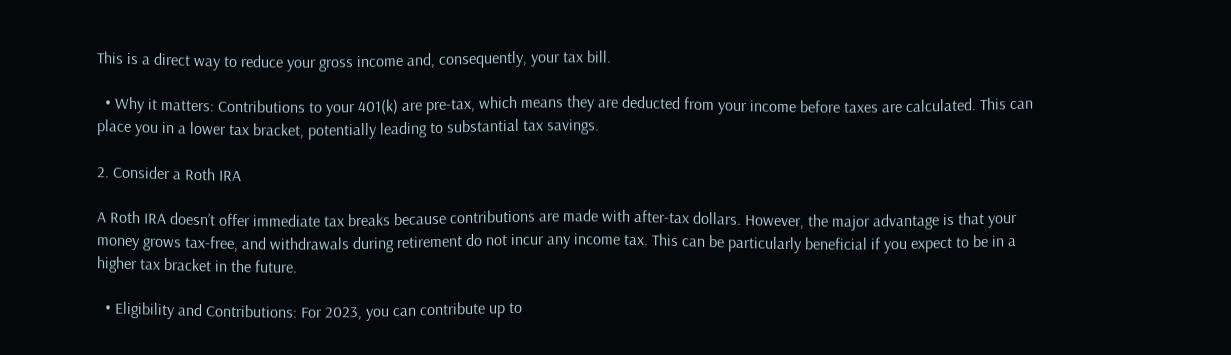This is a direct way to reduce your gross income and, consequently, your tax bill.

  • Why it matters: Contributions to your 401(k) are pre-tax, which means they are deducted from your income before taxes are calculated. This can place you in a lower tax bracket, potentially leading to substantial tax savings.

2. Consider a Roth IRA

A Roth IRA doesn’t offer immediate tax breaks because contributions are made with after-tax dollars. However, the major advantage is that your money grows tax-free, and withdrawals during retirement do not incur any income tax. This can be particularly beneficial if you expect to be in a higher tax bracket in the future.

  • Eligibility and Contributions: For 2023, you can contribute up to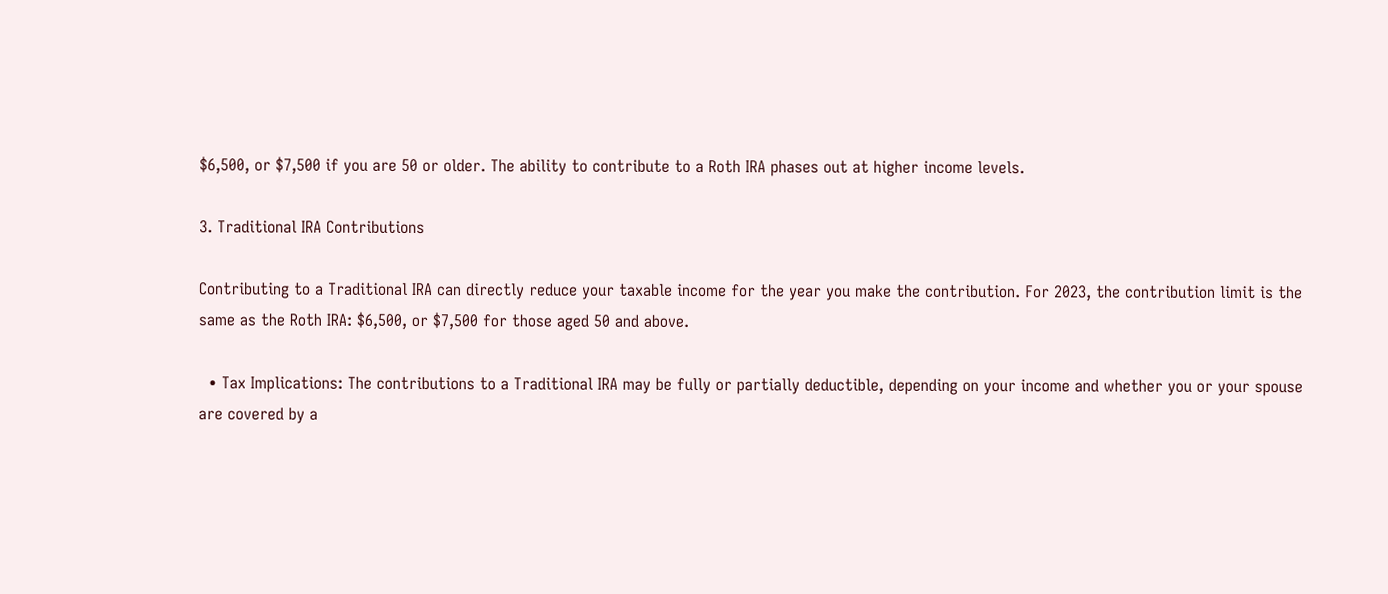$6,500, or $7,500 if you are 50 or older. The ability to contribute to a Roth IRA phases out at higher income levels.

3. Traditional IRA Contributions

Contributing to a Traditional IRA can directly reduce your taxable income for the year you make the contribution. For 2023, the contribution limit is the same as the Roth IRA: $6,500, or $7,500 for those aged 50 and above.

  • Tax Implications: The contributions to a Traditional IRA may be fully or partially deductible, depending on your income and whether you or your spouse are covered by a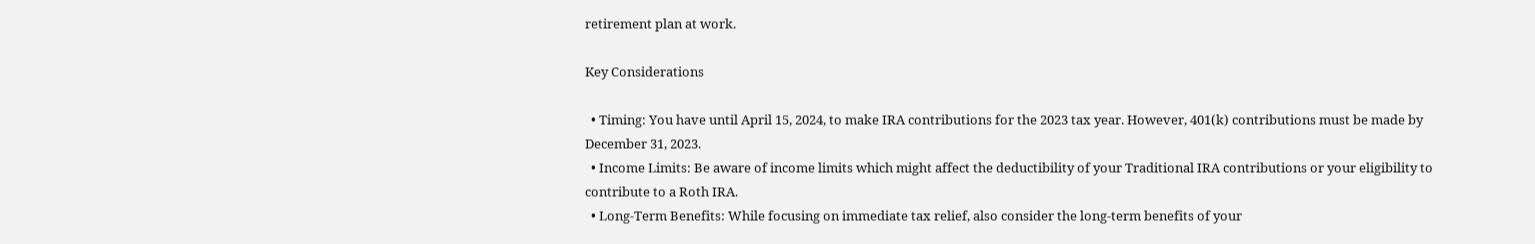retirement plan at work.

Key Considerations

  • Timing: You have until April 15, 2024, to make IRA contributions for the 2023 tax year. However, 401(k) contributions must be made by December 31, 2023.
  • Income Limits: Be aware of income limits which might affect the deductibility of your Traditional IRA contributions or your eligibility to contribute to a Roth IRA.
  • Long-Term Benefits: While focusing on immediate tax relief, also consider the long-term benefits of your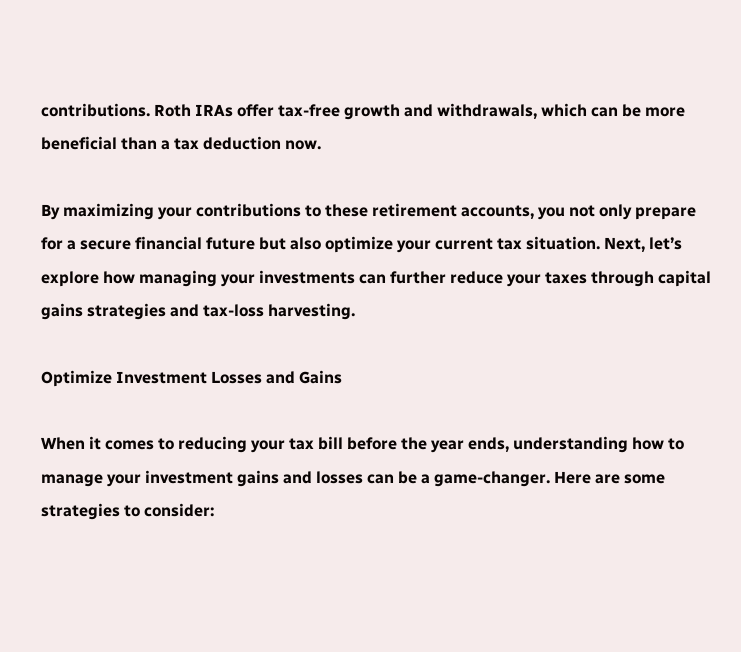contributions. Roth IRAs offer tax-free growth and withdrawals, which can be more beneficial than a tax deduction now.

By maximizing your contributions to these retirement accounts, you not only prepare for a secure financial future but also optimize your current tax situation. Next, let’s explore how managing your investments can further reduce your taxes through capital gains strategies and tax-loss harvesting.

Optimize Investment Losses and Gains

When it comes to reducing your tax bill before the year ends, understanding how to manage your investment gains and losses can be a game-changer. Here are some strategies to consider: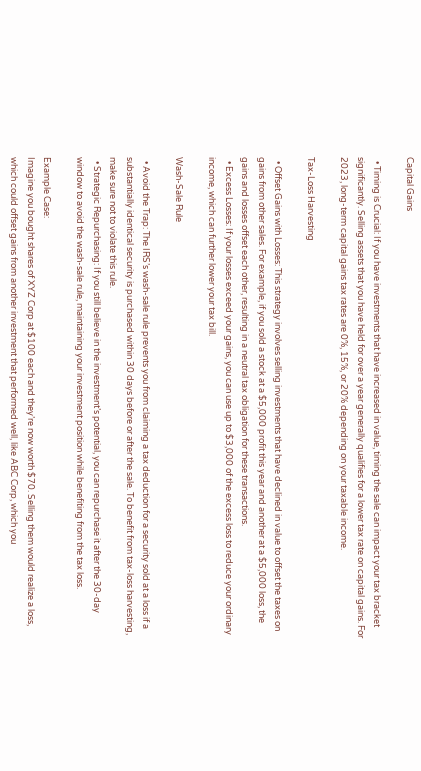Capital Gains

  • Timing is Crucial: If you have investments that have increased in value, timing the sale can impact your tax bracket significantly. Selling assets that you have held for over a year generally qualifies for a lower tax rate on capital gains. For 2023, long-term capital gains tax rates are 0%, 15%, or 20% depending on your taxable income.

Tax-Loss Harvesting

  • Offset Gains with Losses: This strategy involves selling investments that have declined in value to offset the taxes on gains from other sales. For example, if you sold a stock at a $5,000 profit this year and another at a $5,000 loss, the gains and losses offset each other, resulting in a neutral tax obligation for these transactions.
  • Excess Losses: If your losses exceed your gains, you can use up to $3,000 of the excess loss to reduce your ordinary income, which can further lower your tax bill.

Wash-Sale Rule

  • Avoid the Trap: The IRS’s wash-sale rule prevents you from claiming a tax deduction for a security sold at a loss if a substantially identical security is purchased within 30 days before or after the sale. To benefit from tax-loss harvesting, make sure not to violate this rule.
  • Strategic Repurchasing: If you still believe in the investment’s potential, you can repurchase it after the 30-day window to avoid the wash-sale rule, maintaining your investment position while benefiting from the tax loss.

Example Case:
Imagine you bought shares of XYZ Corp at $100 each and they’re now worth $70. Selling them would realize a loss, which could offset gains from another investment that performed well, like ABC Corp, which you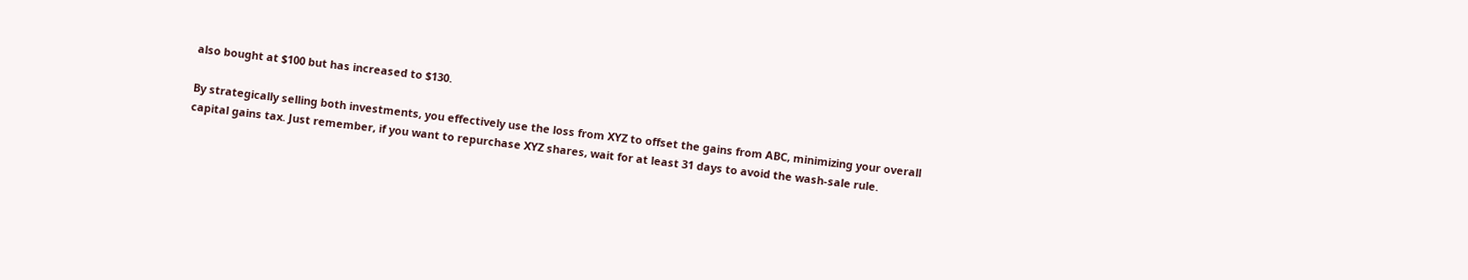also bought at $100 but has increased to $130.

By strategically selling both investments, you effectively use the loss from XYZ to offset the gains from ABC, minimizing your overall capital gains tax. Just remember, if you want to repurchase XYZ shares, wait for at least 31 days to avoid the wash-sale rule.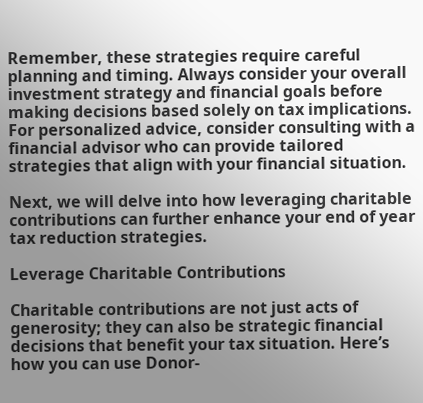Remember, these strategies require careful planning and timing. Always consider your overall investment strategy and financial goals before making decisions based solely on tax implications. For personalized advice, consider consulting with a financial advisor who can provide tailored strategies that align with your financial situation.

Next, we will delve into how leveraging charitable contributions can further enhance your end of year tax reduction strategies.

Leverage Charitable Contributions

Charitable contributions are not just acts of generosity; they can also be strategic financial decisions that benefit your tax situation. Here’s how you can use Donor-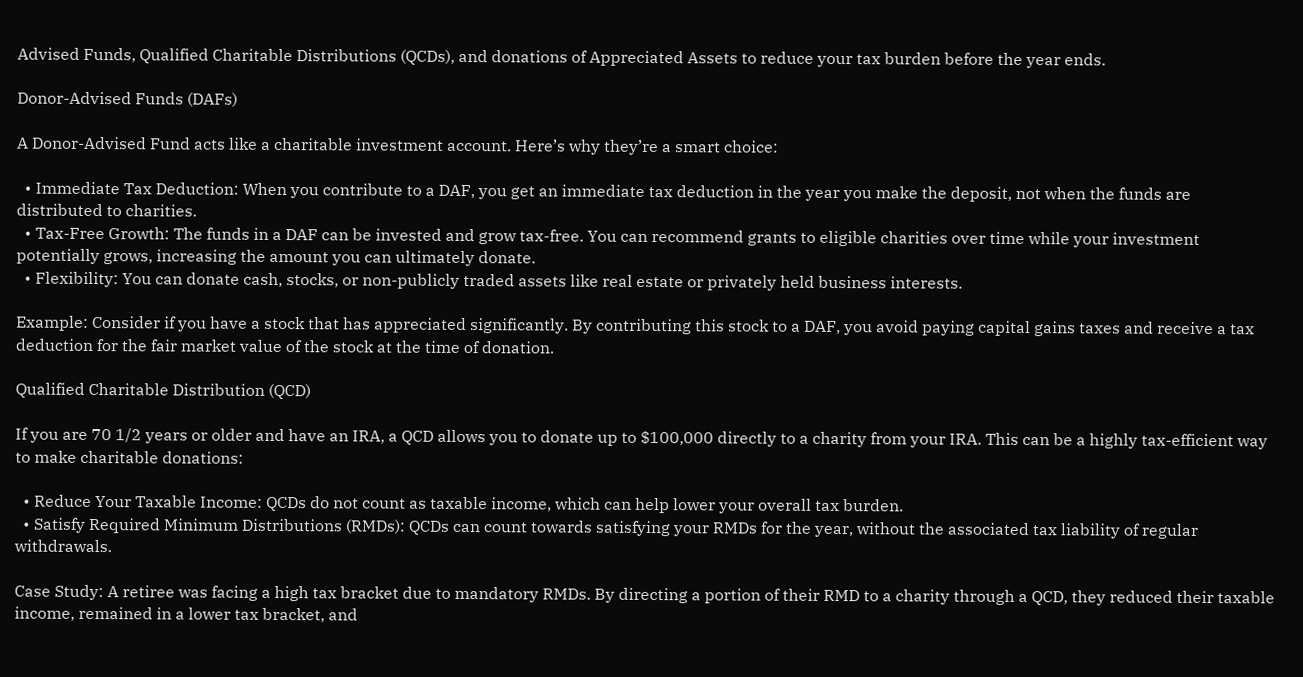Advised Funds, Qualified Charitable Distributions (QCDs), and donations of Appreciated Assets to reduce your tax burden before the year ends.

Donor-Advised Funds (DAFs)

A Donor-Advised Fund acts like a charitable investment account. Here’s why they’re a smart choice:

  • Immediate Tax Deduction: When you contribute to a DAF, you get an immediate tax deduction in the year you make the deposit, not when the funds are distributed to charities.
  • Tax-Free Growth: The funds in a DAF can be invested and grow tax-free. You can recommend grants to eligible charities over time while your investment potentially grows, increasing the amount you can ultimately donate.
  • Flexibility: You can donate cash, stocks, or non-publicly traded assets like real estate or privately held business interests.

Example: Consider if you have a stock that has appreciated significantly. By contributing this stock to a DAF, you avoid paying capital gains taxes and receive a tax deduction for the fair market value of the stock at the time of donation.

Qualified Charitable Distribution (QCD)

If you are 70 1/2 years or older and have an IRA, a QCD allows you to donate up to $100,000 directly to a charity from your IRA. This can be a highly tax-efficient way to make charitable donations:

  • Reduce Your Taxable Income: QCDs do not count as taxable income, which can help lower your overall tax burden.
  • Satisfy Required Minimum Distributions (RMDs): QCDs can count towards satisfying your RMDs for the year, without the associated tax liability of regular withdrawals.

Case Study: A retiree was facing a high tax bracket due to mandatory RMDs. By directing a portion of their RMD to a charity through a QCD, they reduced their taxable income, remained in a lower tax bracket, and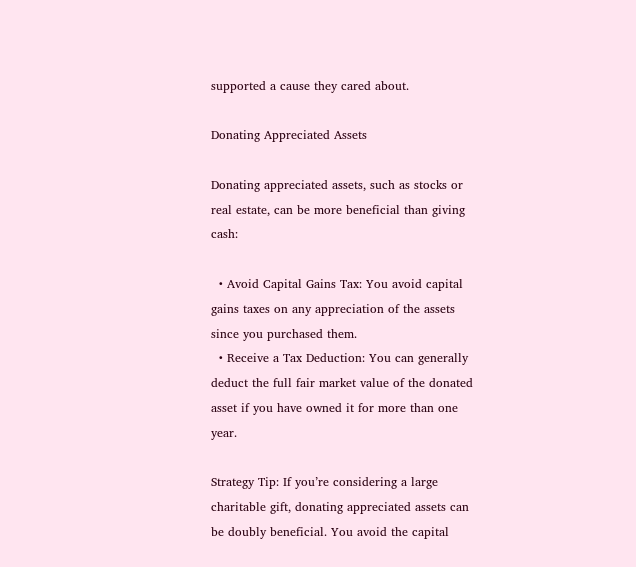supported a cause they cared about.

Donating Appreciated Assets

Donating appreciated assets, such as stocks or real estate, can be more beneficial than giving cash:

  • Avoid Capital Gains Tax: You avoid capital gains taxes on any appreciation of the assets since you purchased them.
  • Receive a Tax Deduction: You can generally deduct the full fair market value of the donated asset if you have owned it for more than one year.

Strategy Tip: If you’re considering a large charitable gift, donating appreciated assets can be doubly beneficial. You avoid the capital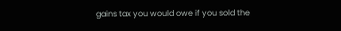gains tax you would owe if you sold the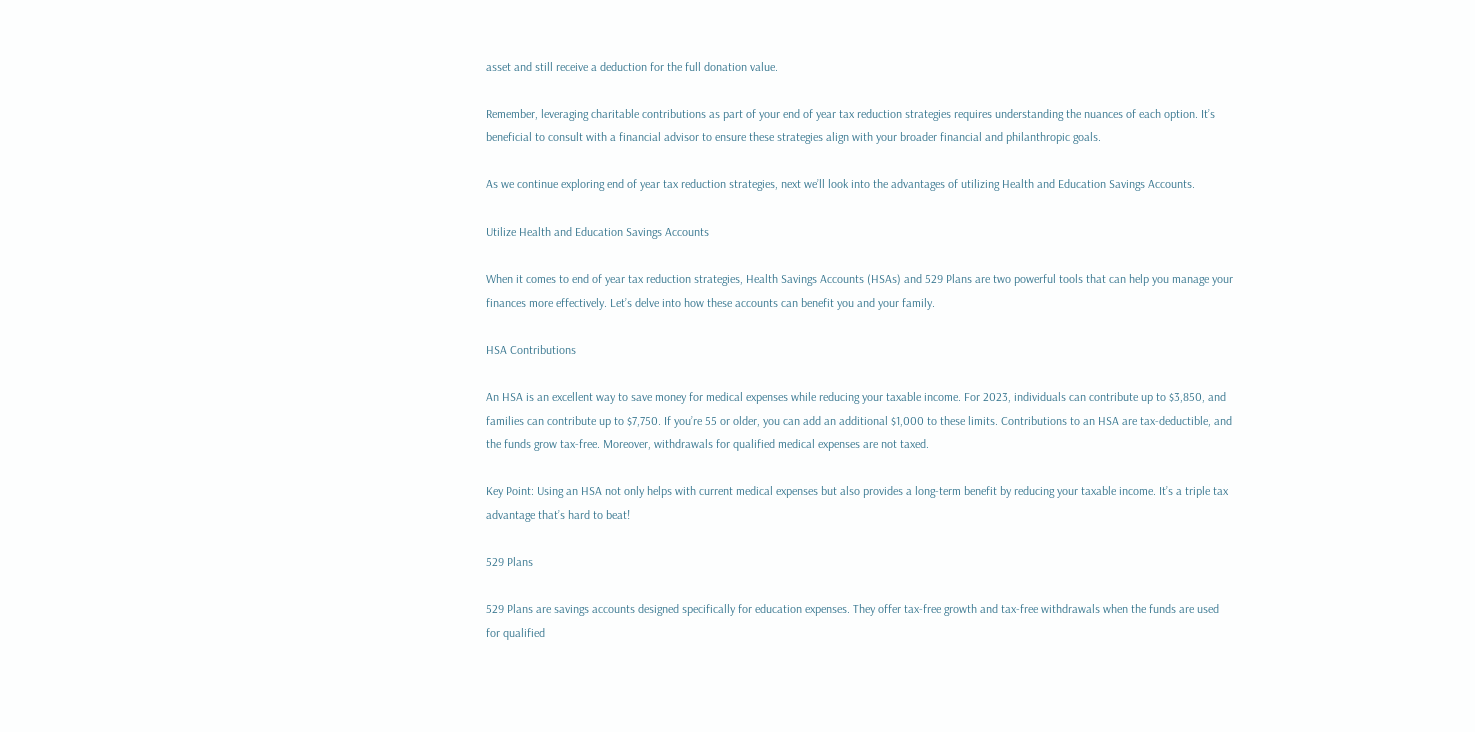asset and still receive a deduction for the full donation value.

Remember, leveraging charitable contributions as part of your end of year tax reduction strategies requires understanding the nuances of each option. It’s beneficial to consult with a financial advisor to ensure these strategies align with your broader financial and philanthropic goals.

As we continue exploring end of year tax reduction strategies, next we’ll look into the advantages of utilizing Health and Education Savings Accounts.

Utilize Health and Education Savings Accounts

When it comes to end of year tax reduction strategies, Health Savings Accounts (HSAs) and 529 Plans are two powerful tools that can help you manage your finances more effectively. Let’s delve into how these accounts can benefit you and your family.

HSA Contributions

An HSA is an excellent way to save money for medical expenses while reducing your taxable income. For 2023, individuals can contribute up to $3,850, and families can contribute up to $7,750. If you’re 55 or older, you can add an additional $1,000 to these limits. Contributions to an HSA are tax-deductible, and the funds grow tax-free. Moreover, withdrawals for qualified medical expenses are not taxed.

Key Point: Using an HSA not only helps with current medical expenses but also provides a long-term benefit by reducing your taxable income. It’s a triple tax advantage that’s hard to beat!

529 Plans

529 Plans are savings accounts designed specifically for education expenses. They offer tax-free growth and tax-free withdrawals when the funds are used for qualified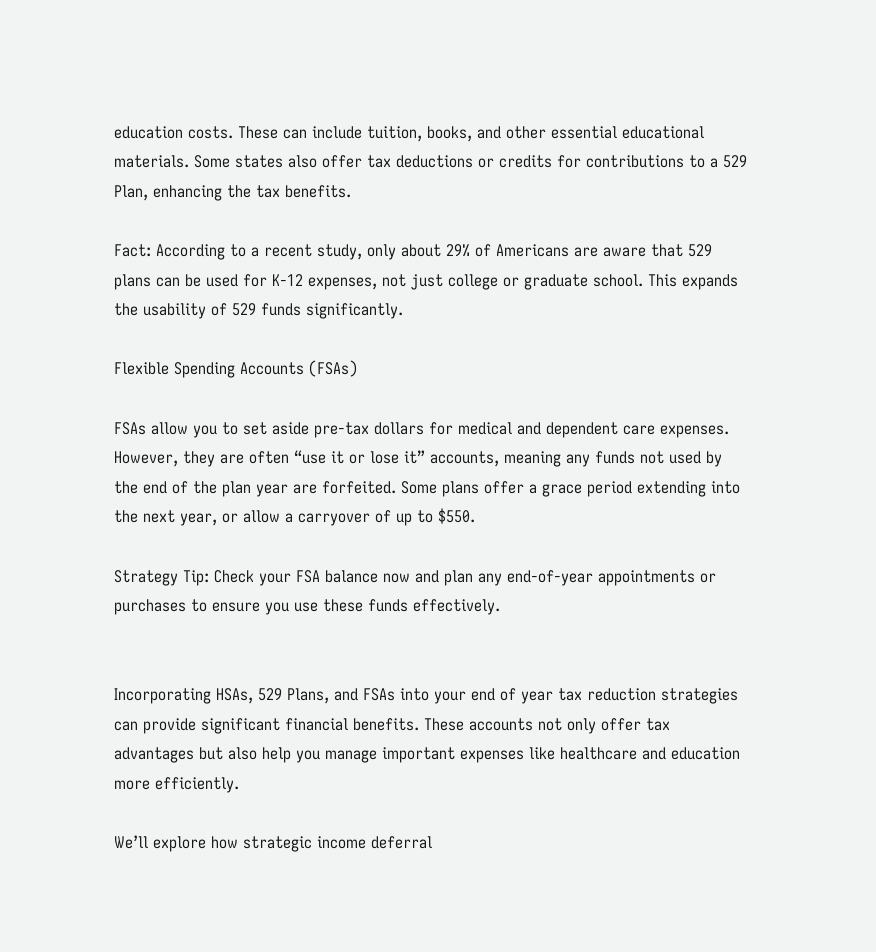education costs. These can include tuition, books, and other essential educational materials. Some states also offer tax deductions or credits for contributions to a 529 Plan, enhancing the tax benefits.

Fact: According to a recent study, only about 29% of Americans are aware that 529 plans can be used for K-12 expenses, not just college or graduate school. This expands the usability of 529 funds significantly.

Flexible Spending Accounts (FSAs)

FSAs allow you to set aside pre-tax dollars for medical and dependent care expenses. However, they are often “use it or lose it” accounts, meaning any funds not used by the end of the plan year are forfeited. Some plans offer a grace period extending into the next year, or allow a carryover of up to $550.

Strategy Tip: Check your FSA balance now and plan any end-of-year appointments or purchases to ensure you use these funds effectively.


Incorporating HSAs, 529 Plans, and FSAs into your end of year tax reduction strategies can provide significant financial benefits. These accounts not only offer tax advantages but also help you manage important expenses like healthcare and education more efficiently.

We’ll explore how strategic income deferral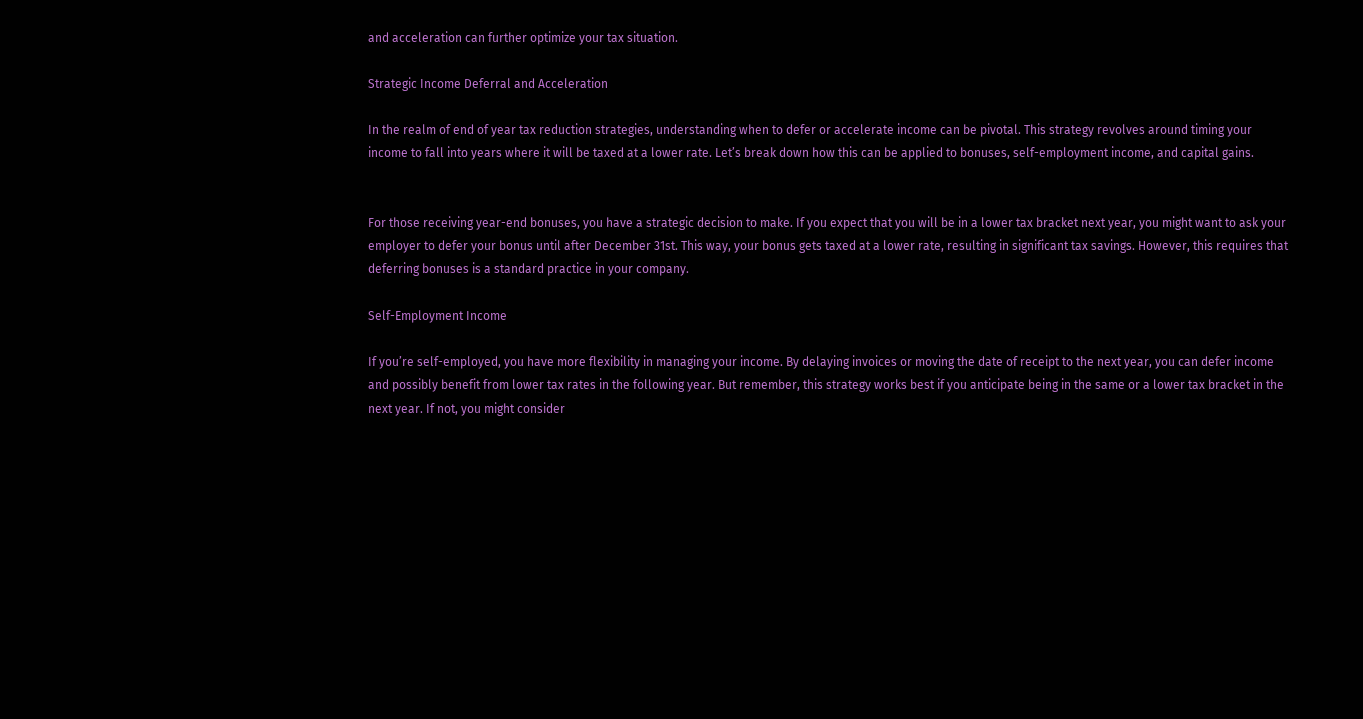and acceleration can further optimize your tax situation.

Strategic Income Deferral and Acceleration

In the realm of end of year tax reduction strategies, understanding when to defer or accelerate income can be pivotal. This strategy revolves around timing your income to fall into years where it will be taxed at a lower rate. Let’s break down how this can be applied to bonuses, self-employment income, and capital gains.


For those receiving year-end bonuses, you have a strategic decision to make. If you expect that you will be in a lower tax bracket next year, you might want to ask your employer to defer your bonus until after December 31st. This way, your bonus gets taxed at a lower rate, resulting in significant tax savings. However, this requires that deferring bonuses is a standard practice in your company.

Self-Employment Income

If you’re self-employed, you have more flexibility in managing your income. By delaying invoices or moving the date of receipt to the next year, you can defer income and possibly benefit from lower tax rates in the following year. But remember, this strategy works best if you anticipate being in the same or a lower tax bracket in the next year. If not, you might consider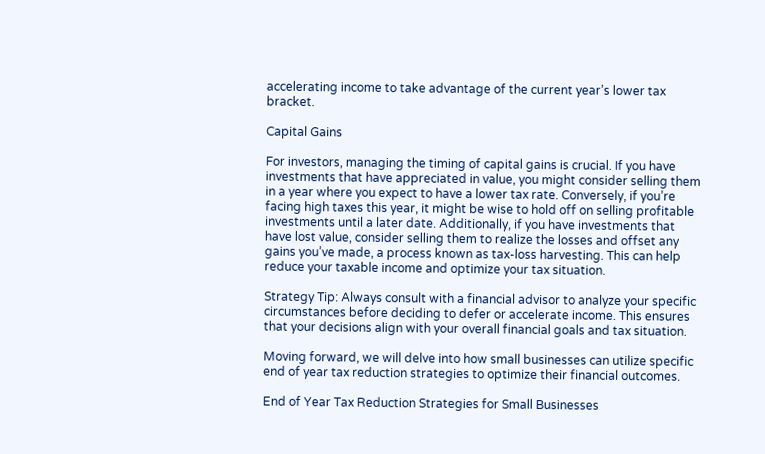accelerating income to take advantage of the current year’s lower tax bracket.

Capital Gains

For investors, managing the timing of capital gains is crucial. If you have investments that have appreciated in value, you might consider selling them in a year where you expect to have a lower tax rate. Conversely, if you’re facing high taxes this year, it might be wise to hold off on selling profitable investments until a later date. Additionally, if you have investments that have lost value, consider selling them to realize the losses and offset any gains you’ve made, a process known as tax-loss harvesting. This can help reduce your taxable income and optimize your tax situation.

Strategy Tip: Always consult with a financial advisor to analyze your specific circumstances before deciding to defer or accelerate income. This ensures that your decisions align with your overall financial goals and tax situation.

Moving forward, we will delve into how small businesses can utilize specific end of year tax reduction strategies to optimize their financial outcomes.

End of Year Tax Reduction Strategies for Small Businesses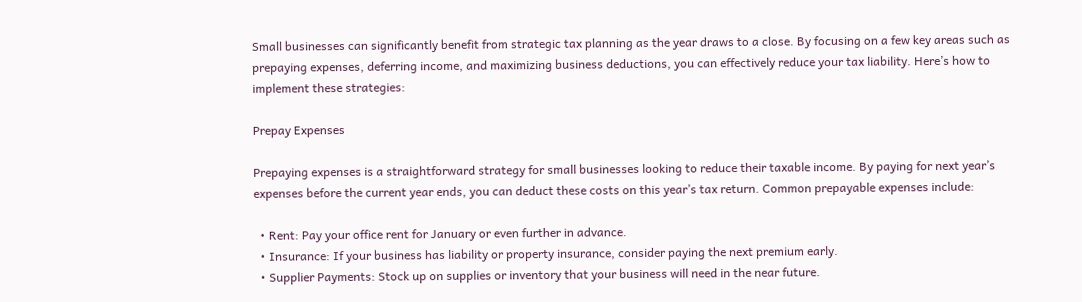Small businesses can significantly benefit from strategic tax planning as the year draws to a close. By focusing on a few key areas such as prepaying expenses, deferring income, and maximizing business deductions, you can effectively reduce your tax liability. Here’s how to implement these strategies:

Prepay Expenses

Prepaying expenses is a straightforward strategy for small businesses looking to reduce their taxable income. By paying for next year’s expenses before the current year ends, you can deduct these costs on this year’s tax return. Common prepayable expenses include:

  • Rent: Pay your office rent for January or even further in advance.
  • Insurance: If your business has liability or property insurance, consider paying the next premium early.
  • Supplier Payments: Stock up on supplies or inventory that your business will need in the near future.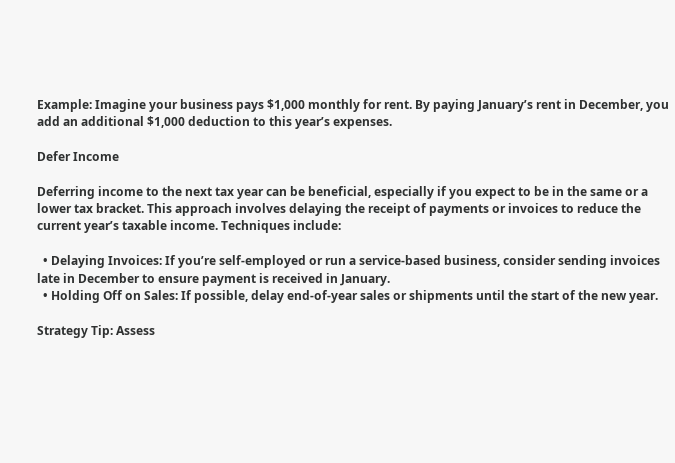Example: Imagine your business pays $1,000 monthly for rent. By paying January’s rent in December, you add an additional $1,000 deduction to this year’s expenses.

Defer Income

Deferring income to the next tax year can be beneficial, especially if you expect to be in the same or a lower tax bracket. This approach involves delaying the receipt of payments or invoices to reduce the current year’s taxable income. Techniques include:

  • Delaying Invoices: If you’re self-employed or run a service-based business, consider sending invoices late in December to ensure payment is received in January.
  • Holding Off on Sales: If possible, delay end-of-year sales or shipments until the start of the new year.

Strategy Tip: Assess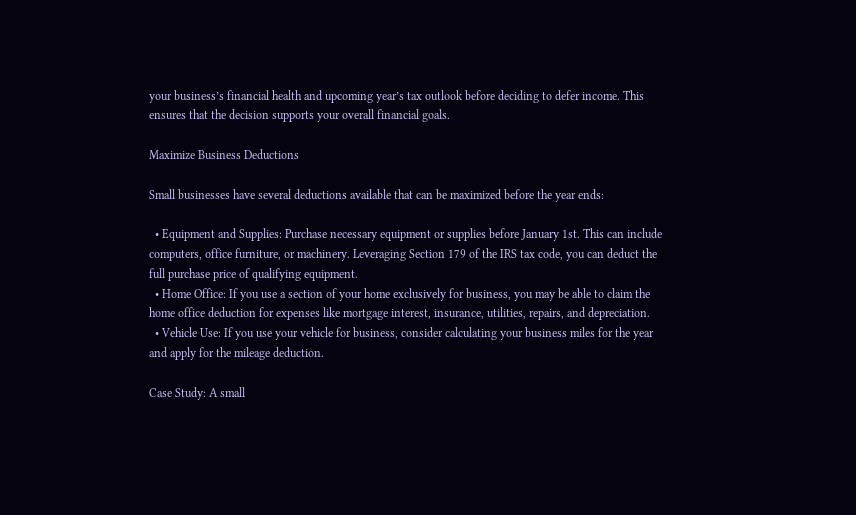your business’s financial health and upcoming year’s tax outlook before deciding to defer income. This ensures that the decision supports your overall financial goals.

Maximize Business Deductions

Small businesses have several deductions available that can be maximized before the year ends:

  • Equipment and Supplies: Purchase necessary equipment or supplies before January 1st. This can include computers, office furniture, or machinery. Leveraging Section 179 of the IRS tax code, you can deduct the full purchase price of qualifying equipment.
  • Home Office: If you use a section of your home exclusively for business, you may be able to claim the home office deduction for expenses like mortgage interest, insurance, utilities, repairs, and depreciation.
  • Vehicle Use: If you use your vehicle for business, consider calculating your business miles for the year and apply for the mileage deduction.

Case Study: A small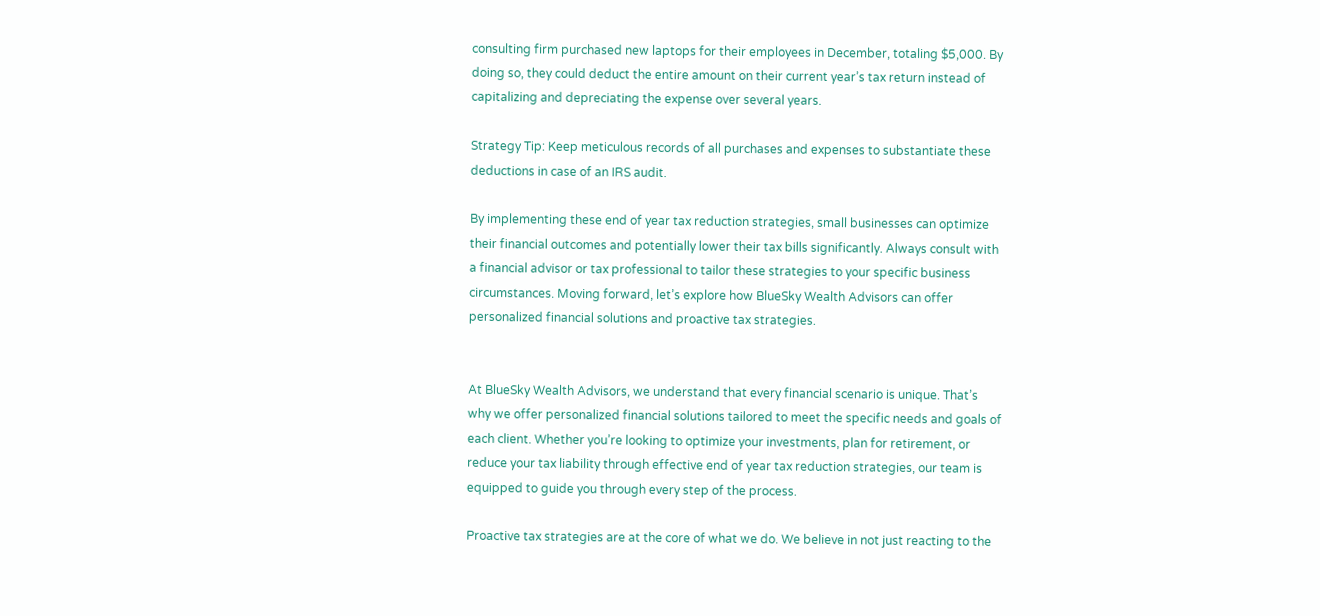consulting firm purchased new laptops for their employees in December, totaling $5,000. By doing so, they could deduct the entire amount on their current year’s tax return instead of capitalizing and depreciating the expense over several years.

Strategy Tip: Keep meticulous records of all purchases and expenses to substantiate these deductions in case of an IRS audit.

By implementing these end of year tax reduction strategies, small businesses can optimize their financial outcomes and potentially lower their tax bills significantly. Always consult with a financial advisor or tax professional to tailor these strategies to your specific business circumstances. Moving forward, let’s explore how BlueSky Wealth Advisors can offer personalized financial solutions and proactive tax strategies.


At BlueSky Wealth Advisors, we understand that every financial scenario is unique. That’s why we offer personalized financial solutions tailored to meet the specific needs and goals of each client. Whether you’re looking to optimize your investments, plan for retirement, or reduce your tax liability through effective end of year tax reduction strategies, our team is equipped to guide you through every step of the process.

Proactive tax strategies are at the core of what we do. We believe in not just reacting to the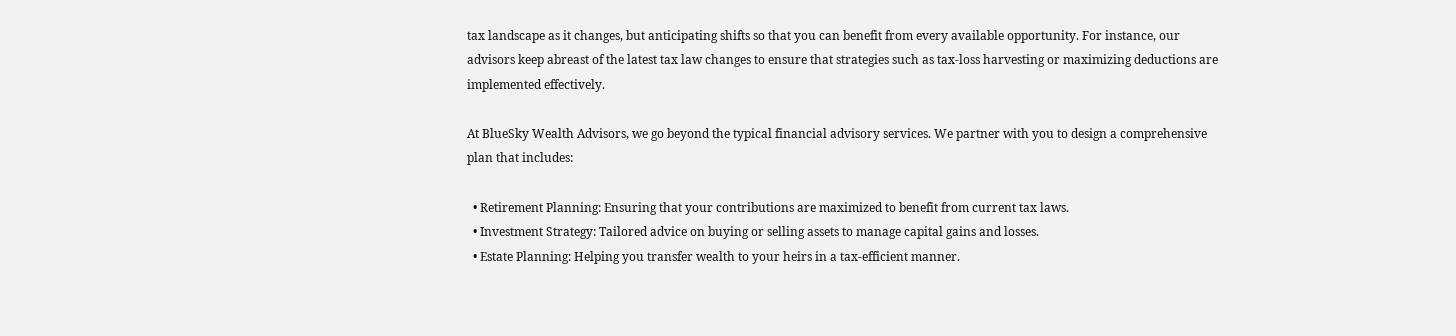tax landscape as it changes, but anticipating shifts so that you can benefit from every available opportunity. For instance, our advisors keep abreast of the latest tax law changes to ensure that strategies such as tax-loss harvesting or maximizing deductions are implemented effectively.

At BlueSky Wealth Advisors, we go beyond the typical financial advisory services. We partner with you to design a comprehensive plan that includes:

  • Retirement Planning: Ensuring that your contributions are maximized to benefit from current tax laws.
  • Investment Strategy: Tailored advice on buying or selling assets to manage capital gains and losses.
  • Estate Planning: Helping you transfer wealth to your heirs in a tax-efficient manner.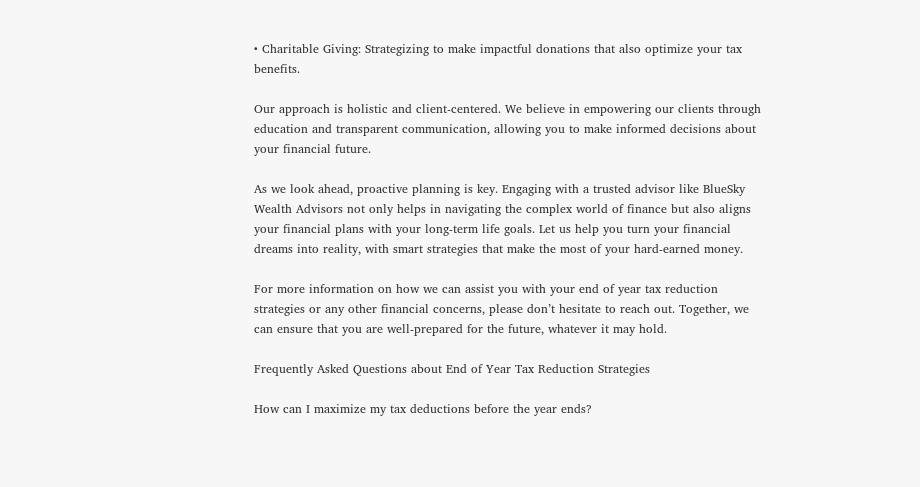• Charitable Giving: Strategizing to make impactful donations that also optimize your tax benefits.

Our approach is holistic and client-centered. We believe in empowering our clients through education and transparent communication, allowing you to make informed decisions about your financial future.

As we look ahead, proactive planning is key. Engaging with a trusted advisor like BlueSky Wealth Advisors not only helps in navigating the complex world of finance but also aligns your financial plans with your long-term life goals. Let us help you turn your financial dreams into reality, with smart strategies that make the most of your hard-earned money.

For more information on how we can assist you with your end of year tax reduction strategies or any other financial concerns, please don’t hesitate to reach out. Together, we can ensure that you are well-prepared for the future, whatever it may hold.

Frequently Asked Questions about End of Year Tax Reduction Strategies

How can I maximize my tax deductions before the year ends?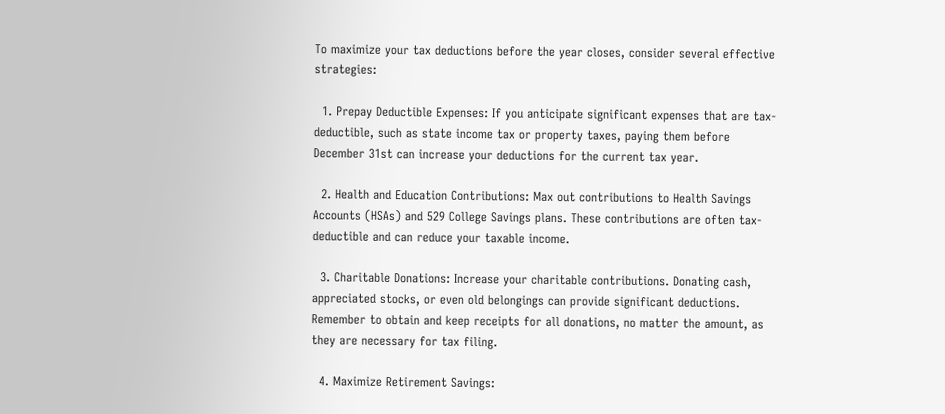To maximize your tax deductions before the year closes, consider several effective strategies:

  1. Prepay Deductible Expenses: If you anticipate significant expenses that are tax-deductible, such as state income tax or property taxes, paying them before December 31st can increase your deductions for the current tax year.

  2. Health and Education Contributions: Max out contributions to Health Savings Accounts (HSAs) and 529 College Savings plans. These contributions are often tax-deductible and can reduce your taxable income.

  3. Charitable Donations: Increase your charitable contributions. Donating cash, appreciated stocks, or even old belongings can provide significant deductions. Remember to obtain and keep receipts for all donations, no matter the amount, as they are necessary for tax filing.

  4. Maximize Retirement Savings: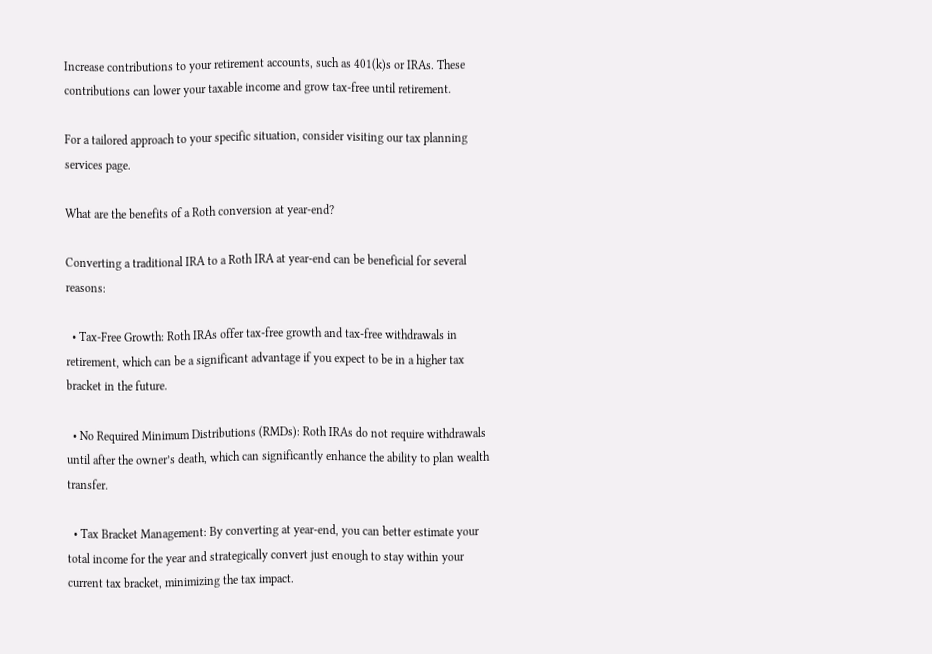Increase contributions to your retirement accounts, such as 401(k)s or IRAs. These contributions can lower your taxable income and grow tax-free until retirement.

For a tailored approach to your specific situation, consider visiting our tax planning services page.

What are the benefits of a Roth conversion at year-end?

Converting a traditional IRA to a Roth IRA at year-end can be beneficial for several reasons:

  • Tax-Free Growth: Roth IRAs offer tax-free growth and tax-free withdrawals in retirement, which can be a significant advantage if you expect to be in a higher tax bracket in the future.

  • No Required Minimum Distributions (RMDs): Roth IRAs do not require withdrawals until after the owner’s death, which can significantly enhance the ability to plan wealth transfer.

  • Tax Bracket Management: By converting at year-end, you can better estimate your total income for the year and strategically convert just enough to stay within your current tax bracket, minimizing the tax impact.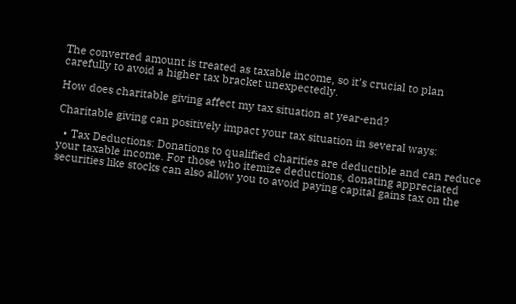The converted amount is treated as taxable income, so it’s crucial to plan carefully to avoid a higher tax bracket unexpectedly.

How does charitable giving affect my tax situation at year-end?

Charitable giving can positively impact your tax situation in several ways:

  • Tax Deductions: Donations to qualified charities are deductible and can reduce your taxable income. For those who itemize deductions, donating appreciated securities like stocks can also allow you to avoid paying capital gains tax on the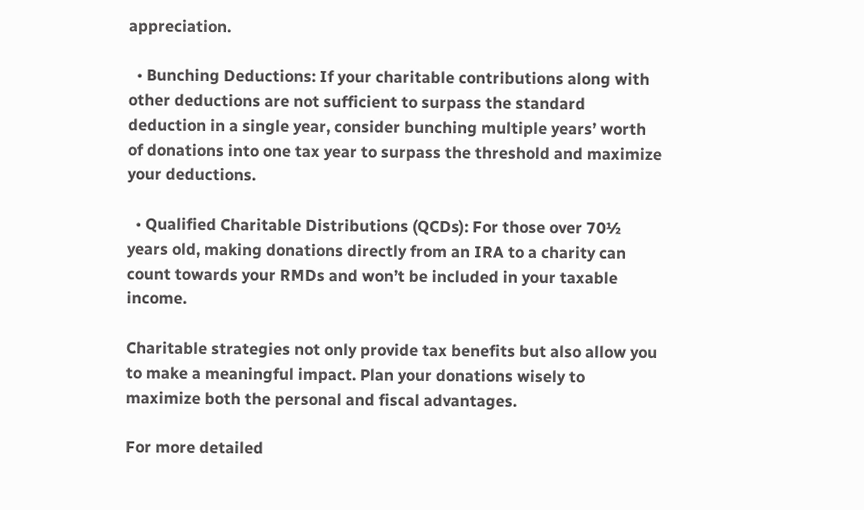appreciation.

  • Bunching Deductions: If your charitable contributions along with other deductions are not sufficient to surpass the standard deduction in a single year, consider bunching multiple years’ worth of donations into one tax year to surpass the threshold and maximize your deductions.

  • Qualified Charitable Distributions (QCDs): For those over 70½ years old, making donations directly from an IRA to a charity can count towards your RMDs and won’t be included in your taxable income.

Charitable strategies not only provide tax benefits but also allow you to make a meaningful impact. Plan your donations wisely to maximize both the personal and fiscal advantages.

For more detailed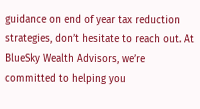guidance on end of year tax reduction strategies, don’t hesitate to reach out. At BlueSky Wealth Advisors, we’re committed to helping you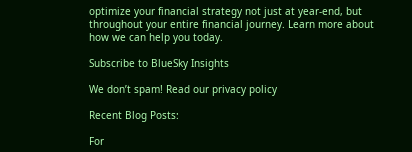optimize your financial strategy not just at year-end, but throughout your entire financial journey. Learn more about how we can help you today.

Subscribe to BlueSky Insights

We don’t spam! Read our privacy policy

Recent Blog Posts:

For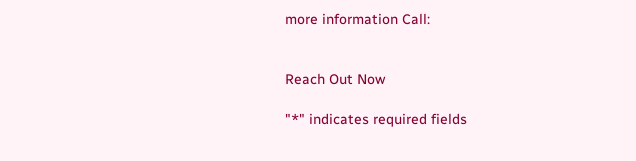more information Call:


Reach Out Now

"*" indicates required fields